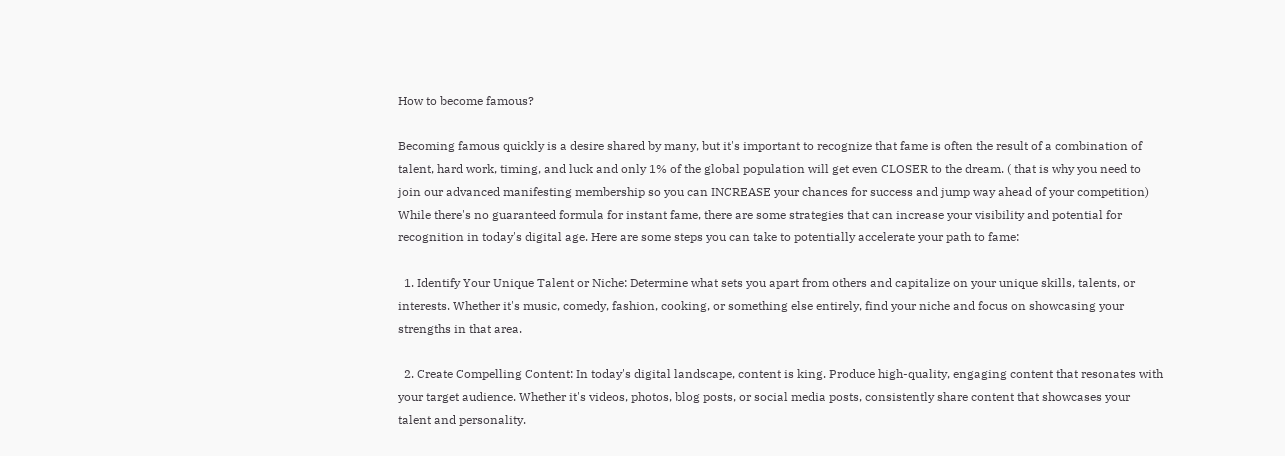How to become famous?

Becoming famous quickly is a desire shared by many, but it's important to recognize that fame is often the result of a combination of talent, hard work, timing, and luck and only 1% of the global population will get even CLOSER to the dream. ( that is why you need to join our advanced manifesting membership so you can INCREASE your chances for success and jump way ahead of your competition)  While there's no guaranteed formula for instant fame, there are some strategies that can increase your visibility and potential for recognition in today's digital age. Here are some steps you can take to potentially accelerate your path to fame:

  1. Identify Your Unique Talent or Niche: Determine what sets you apart from others and capitalize on your unique skills, talents, or interests. Whether it's music, comedy, fashion, cooking, or something else entirely, find your niche and focus on showcasing your strengths in that area.

  2. Create Compelling Content: In today's digital landscape, content is king. Produce high-quality, engaging content that resonates with your target audience. Whether it's videos, photos, blog posts, or social media posts, consistently share content that showcases your talent and personality.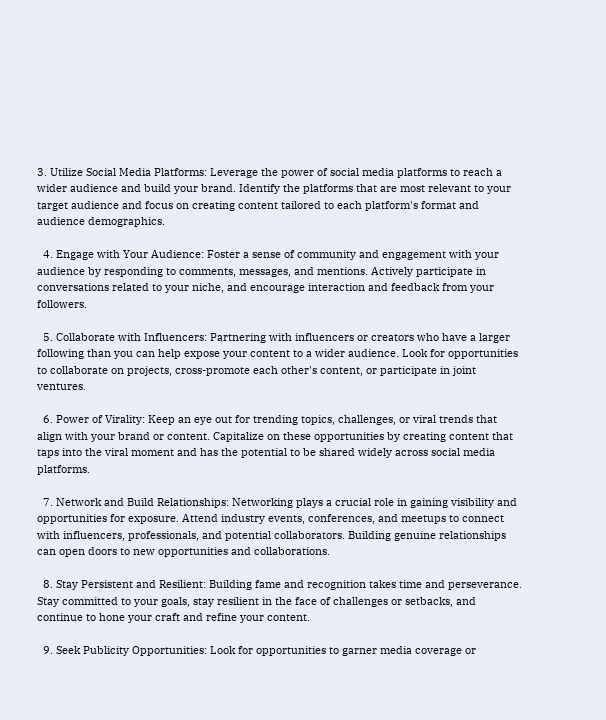3. Utilize Social Media Platforms: Leverage the power of social media platforms to reach a wider audience and build your brand. Identify the platforms that are most relevant to your target audience and focus on creating content tailored to each platform's format and audience demographics.

  4. Engage with Your Audience: Foster a sense of community and engagement with your audience by responding to comments, messages, and mentions. Actively participate in conversations related to your niche, and encourage interaction and feedback from your followers.

  5. Collaborate with Influencers: Partnering with influencers or creators who have a larger following than you can help expose your content to a wider audience. Look for opportunities to collaborate on projects, cross-promote each other's content, or participate in joint ventures.

  6. Power of Virality: Keep an eye out for trending topics, challenges, or viral trends that align with your brand or content. Capitalize on these opportunities by creating content that taps into the viral moment and has the potential to be shared widely across social media platforms.

  7. Network and Build Relationships: Networking plays a crucial role in gaining visibility and opportunities for exposure. Attend industry events, conferences, and meetups to connect with influencers, professionals, and potential collaborators. Building genuine relationships can open doors to new opportunities and collaborations.

  8. Stay Persistent and Resilient: Building fame and recognition takes time and perseverance. Stay committed to your goals, stay resilient in the face of challenges or setbacks, and continue to hone your craft and refine your content.

  9. Seek Publicity Opportunities: Look for opportunities to garner media coverage or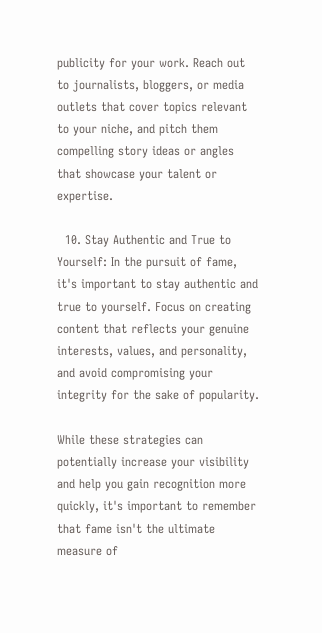publicity for your work. Reach out to journalists, bloggers, or media outlets that cover topics relevant to your niche, and pitch them compelling story ideas or angles that showcase your talent or expertise.

  10. Stay Authentic and True to Yourself: In the pursuit of fame, it's important to stay authentic and true to yourself. Focus on creating content that reflects your genuine interests, values, and personality, and avoid compromising your integrity for the sake of popularity.

While these strategies can potentially increase your visibility and help you gain recognition more quickly, it's important to remember that fame isn't the ultimate measure of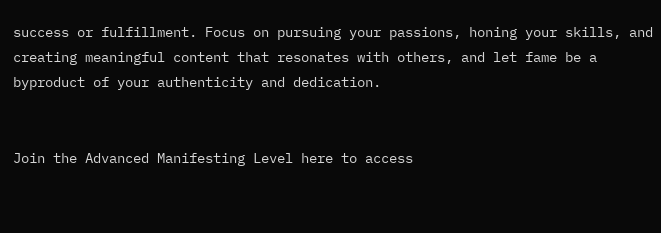success or fulfillment. Focus on pursuing your passions, honing your skills, and creating meaningful content that resonates with others, and let fame be a byproduct of your authenticity and dedication.


Join the Advanced Manifesting Level here to access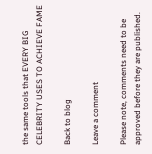the same tools that EVERY BIG CELEBRITY USES TO ACHIEVE FAME

Back to blog

Leave a comment

Please note, comments need to be approved before they are published.